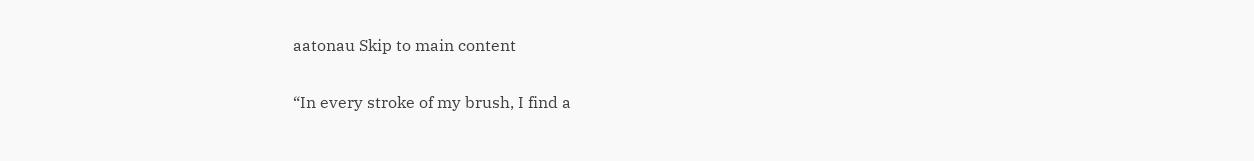aatonau Skip to main content

“In every stroke of my brush, I find a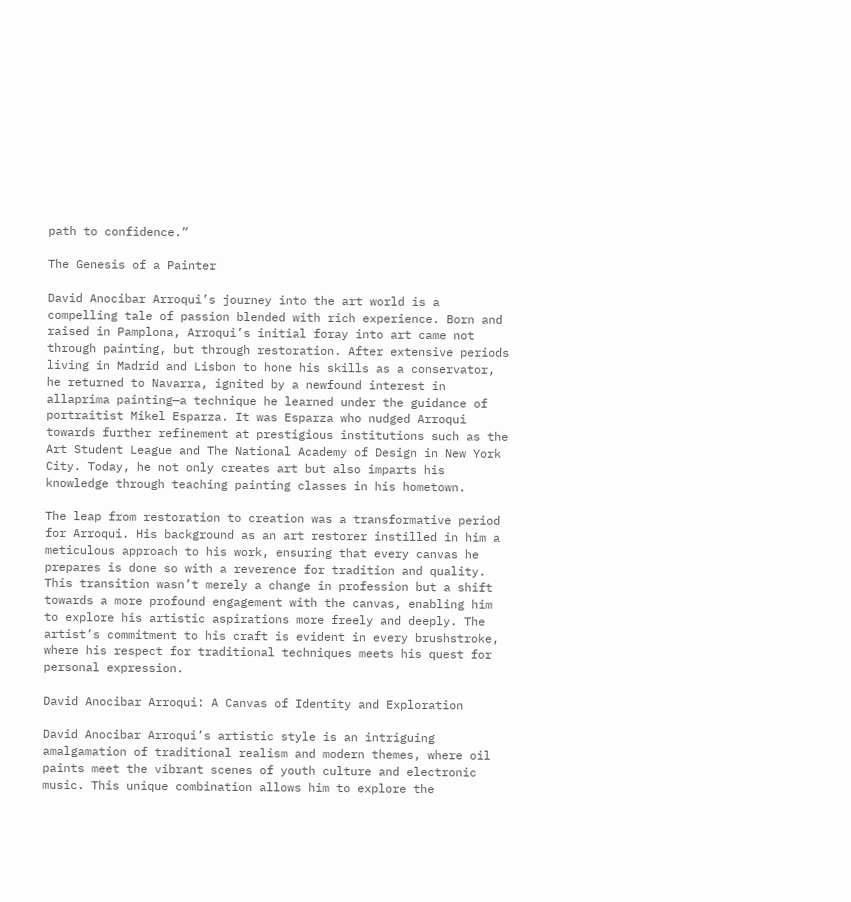path to confidence.”

The Genesis of a Painter

David Anocibar Arroqui’s journey into the art world is a compelling tale of passion blended with rich experience. Born and raised in Pamplona, Arroqui’s initial foray into art came not through painting, but through restoration. After extensive periods living in Madrid and Lisbon to hone his skills as a conservator, he returned to Navarra, ignited by a newfound interest in allaprima painting—a technique he learned under the guidance of portraitist Mikel Esparza. It was Esparza who nudged Arroqui towards further refinement at prestigious institutions such as the Art Student League and The National Academy of Design in New York City. Today, he not only creates art but also imparts his knowledge through teaching painting classes in his hometown.

The leap from restoration to creation was a transformative period for Arroqui. His background as an art restorer instilled in him a meticulous approach to his work, ensuring that every canvas he prepares is done so with a reverence for tradition and quality. This transition wasn’t merely a change in profession but a shift towards a more profound engagement with the canvas, enabling him to explore his artistic aspirations more freely and deeply. The artist’s commitment to his craft is evident in every brushstroke, where his respect for traditional techniques meets his quest for personal expression.

David Anocibar Arroqui: A Canvas of Identity and Exploration

David Anocibar Arroqui’s artistic style is an intriguing amalgamation of traditional realism and modern themes, where oil paints meet the vibrant scenes of youth culture and electronic music. This unique combination allows him to explore the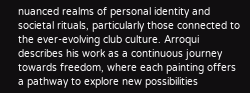nuanced realms of personal identity and societal rituals, particularly those connected to the ever-evolving club culture. Arroqui describes his work as a continuous journey towards freedom, where each painting offers a pathway to explore new possibilities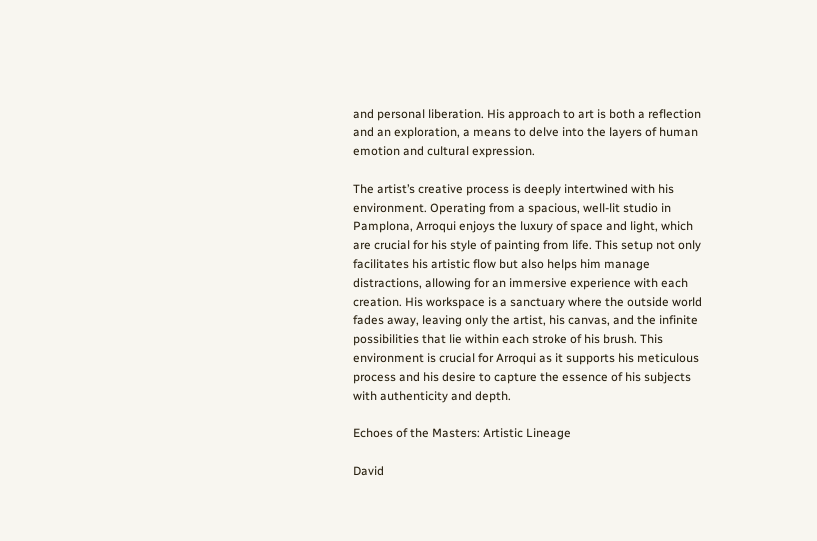and personal liberation. His approach to art is both a reflection and an exploration, a means to delve into the layers of human emotion and cultural expression.

The artist’s creative process is deeply intertwined with his environment. Operating from a spacious, well-lit studio in Pamplona, Arroqui enjoys the luxury of space and light, which are crucial for his style of painting from life. This setup not only facilitates his artistic flow but also helps him manage distractions, allowing for an immersive experience with each creation. His workspace is a sanctuary where the outside world fades away, leaving only the artist, his canvas, and the infinite possibilities that lie within each stroke of his brush. This environment is crucial for Arroqui as it supports his meticulous process and his desire to capture the essence of his subjects with authenticity and depth.

Echoes of the Masters: Artistic Lineage

David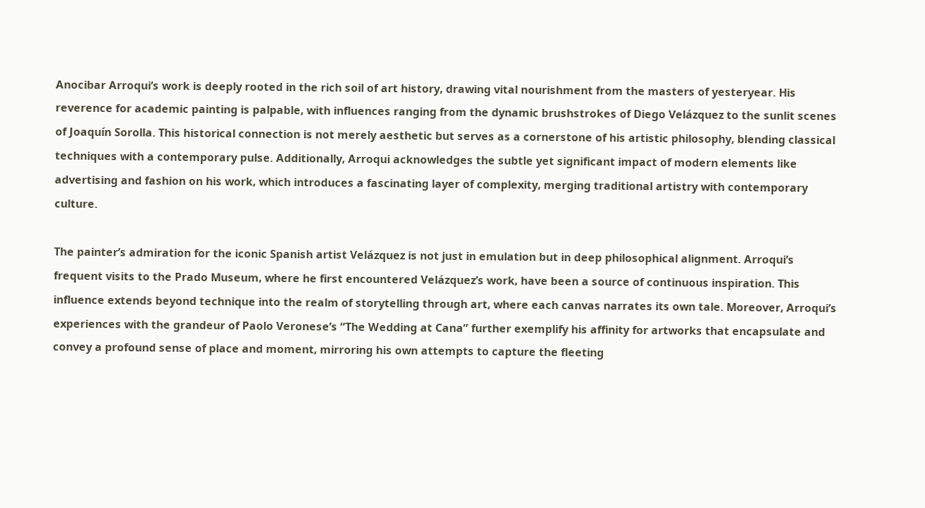Anocibar Arroqui’s work is deeply rooted in the rich soil of art history, drawing vital nourishment from the masters of yesteryear. His reverence for academic painting is palpable, with influences ranging from the dynamic brushstrokes of Diego Velázquez to the sunlit scenes of Joaquín Sorolla. This historical connection is not merely aesthetic but serves as a cornerstone of his artistic philosophy, blending classical techniques with a contemporary pulse. Additionally, Arroqui acknowledges the subtle yet significant impact of modern elements like advertising and fashion on his work, which introduces a fascinating layer of complexity, merging traditional artistry with contemporary culture.

The painter’s admiration for the iconic Spanish artist Velázquez is not just in emulation but in deep philosophical alignment. Arroqui’s frequent visits to the Prado Museum, where he first encountered Velázquez’s work, have been a source of continuous inspiration. This influence extends beyond technique into the realm of storytelling through art, where each canvas narrates its own tale. Moreover, Arroqui’s experiences with the grandeur of Paolo Veronese’s “The Wedding at Cana” further exemplify his affinity for artworks that encapsulate and convey a profound sense of place and moment, mirroring his own attempts to capture the fleeting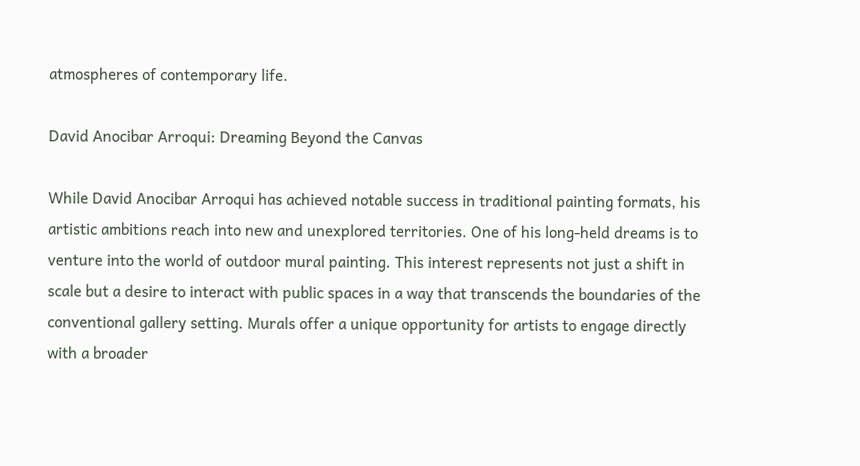atmospheres of contemporary life.

David Anocibar Arroqui: Dreaming Beyond the Canvas

While David Anocibar Arroqui has achieved notable success in traditional painting formats, his artistic ambitions reach into new and unexplored territories. One of his long-held dreams is to venture into the world of outdoor mural painting. This interest represents not just a shift in scale but a desire to interact with public spaces in a way that transcends the boundaries of the conventional gallery setting. Murals offer a unique opportunity for artists to engage directly with a broader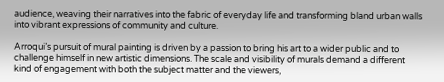audience, weaving their narratives into the fabric of everyday life and transforming bland urban walls into vibrant expressions of community and culture.

Arroqui’s pursuit of mural painting is driven by a passion to bring his art to a wider public and to challenge himself in new artistic dimensions. The scale and visibility of murals demand a different kind of engagement with both the subject matter and the viewers,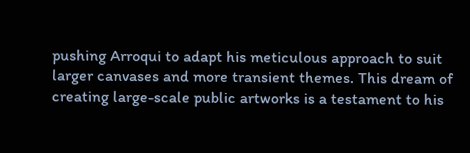pushing Arroqui to adapt his meticulous approach to suit larger canvases and more transient themes. This dream of creating large-scale public artworks is a testament to his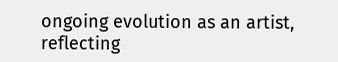ongoing evolution as an artist, reflecting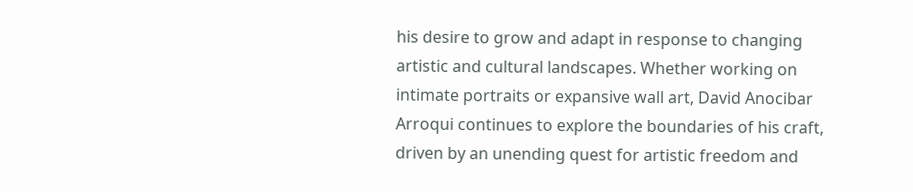his desire to grow and adapt in response to changing artistic and cultural landscapes. Whether working on intimate portraits or expansive wall art, David Anocibar Arroqui continues to explore the boundaries of his craft, driven by an unending quest for artistic freedom and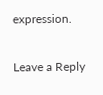expression.

Leave a Reply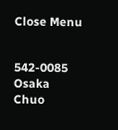Close Menu


542-0085 Osaka
Chuo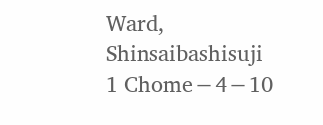Ward, Shinsaibashisuji
1 Chome−4−10